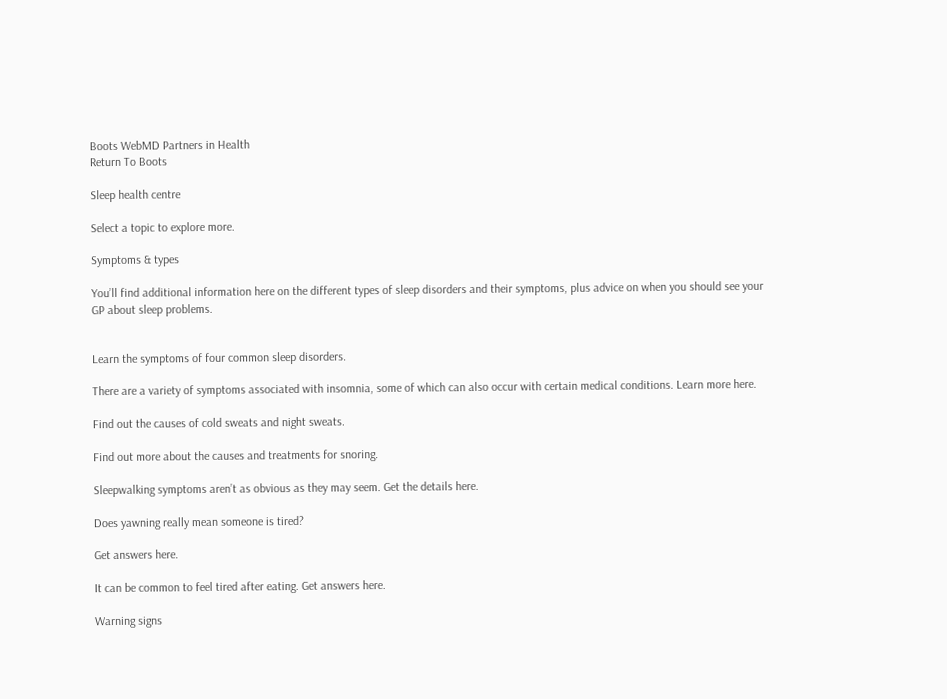Boots WebMD Partners in Health
Return To Boots

Sleep health centre

Select a topic to explore more.

Symptoms & types

You’ll find additional information here on the different types of sleep disorders and their symptoms, plus advice on when you should see your GP about sleep problems.


Learn the symptoms of four common sleep disorders.

There are a variety of symptoms associated with insomnia, some of which can also occur with certain medical conditions. Learn more here.

Find out the causes of cold sweats and night sweats.

Find out more about the causes and treatments for snoring.

Sleepwalking symptoms aren’t as obvious as they may seem. Get the details here.

Does yawning really mean someone is tired?

Get answers here.

It can be common to feel tired after eating. Get answers here.

Warning signs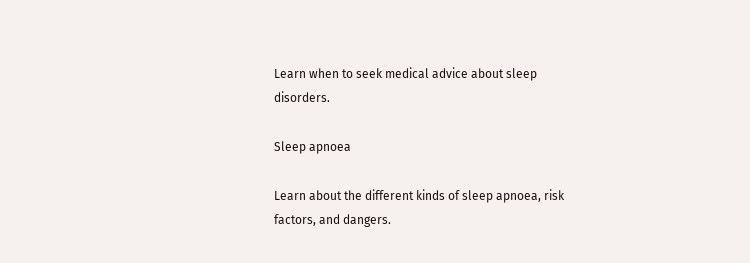Learn when to seek medical advice about sleep disorders.

Sleep apnoea

Learn about the different kinds of sleep apnoea, risk factors, and dangers.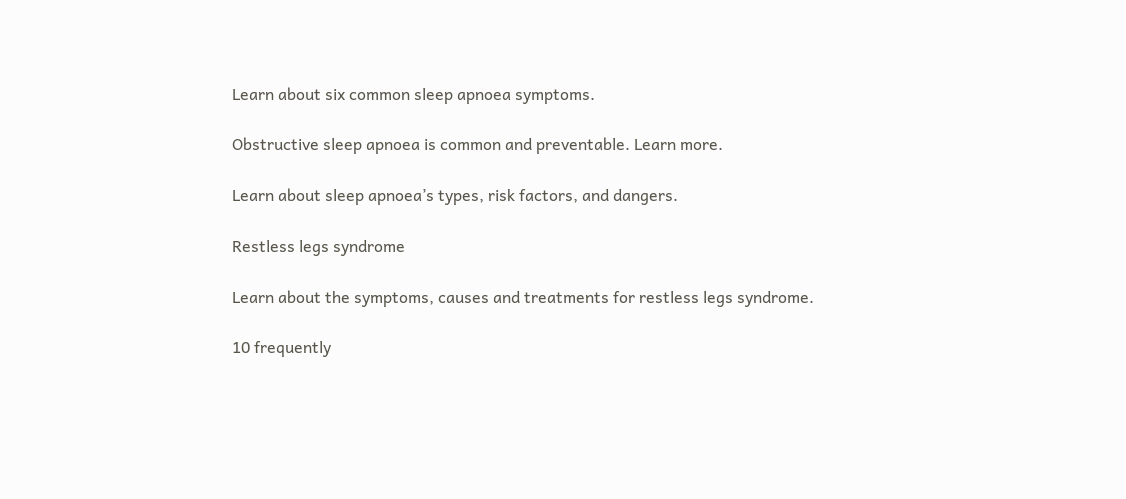Learn about six common sleep apnoea symptoms.

Obstructive sleep apnoea is common and preventable. Learn more.

Learn about sleep apnoea’s types, risk factors, and dangers.

Restless legs syndrome

Learn about the symptoms, causes and treatments for restless legs syndrome.

10 frequently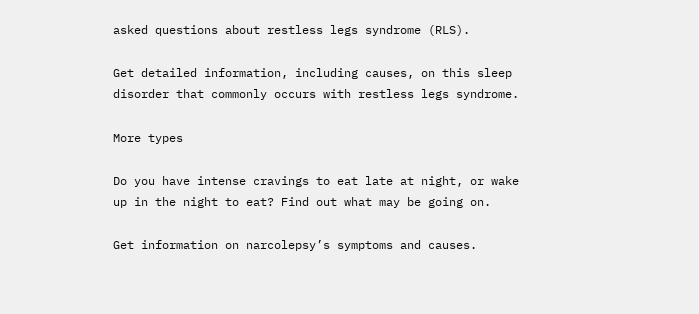asked questions about restless legs syndrome (RLS).

Get detailed information, including causes, on this sleep disorder that commonly occurs with restless legs syndrome.

More types

Do you have intense cravings to eat late at night, or wake up in the night to eat? Find out what may be going on.

Get information on narcolepsy’s symptoms and causes.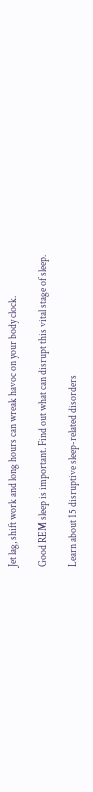Jet lag, shift work and long hours can wreak havoc on your body clock.

Good REM sleep is important. Find out what can disrupt this vital stage of sleep.

Learn about 15 disruptive sleep-related disorders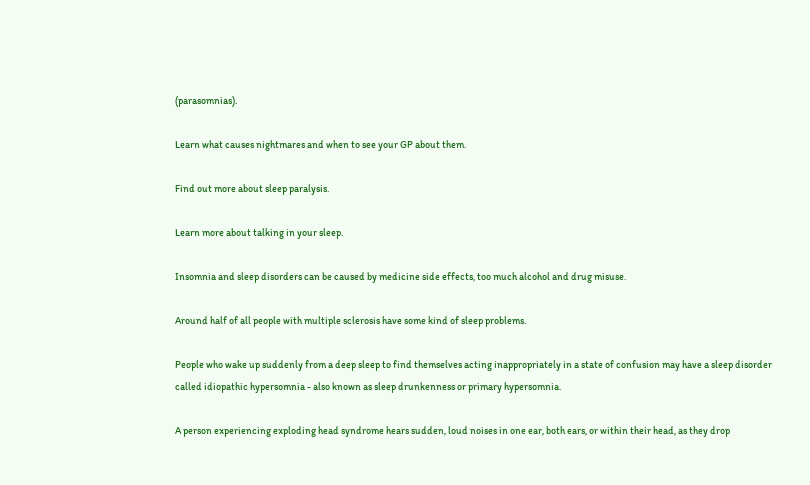(parasomnias).

Learn what causes nightmares and when to see your GP about them.

Find out more about sleep paralysis.

Learn more about talking in your sleep.

Insomnia and sleep disorders can be caused by medicine side effects, too much alcohol and drug misuse.

Around half of all people with multiple sclerosis have some kind of sleep problems.

People who wake up suddenly from a deep sleep to find themselves acting inappropriately in a state of confusion may have a sleep disorder called idiopathic hypersomnia - also known as sleep drunkenness or primary hypersomnia.

A person experiencing exploding head syndrome hears sudden, loud noises in one ear, both ears, or within their head, as they drop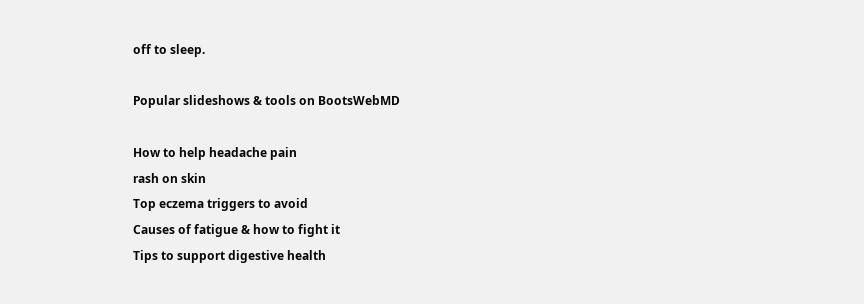off to sleep.

Popular slideshows & tools on BootsWebMD

How to help headache pain
rash on skin
Top eczema triggers to avoid
Causes of fatigue & how to fight it
Tips to support digestive health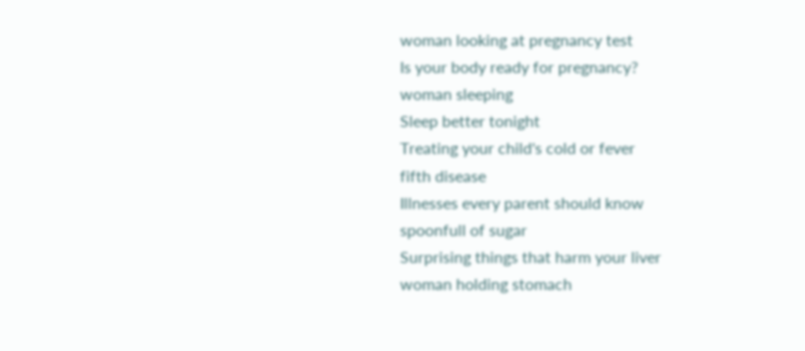woman looking at pregnancy test
Is your body ready for pregnancy?
woman sleeping
Sleep better tonight
Treating your child's cold or fever
fifth disease
Illnesses every parent should know
spoonfull of sugar
Surprising things that harm your liver
woman holding stomach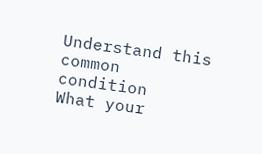Understand this common condition
What your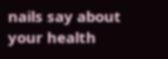nails say about your health